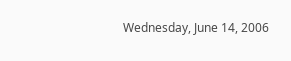Wednesday, June 14, 2006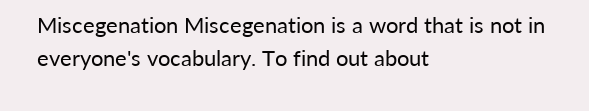Miscegenation Miscegenation is a word that is not in everyone's vocabulary. To find out about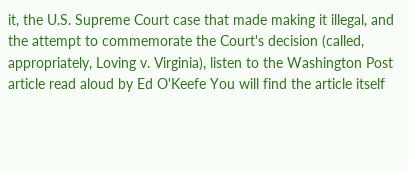it, the U.S. Supreme Court case that made making it illegal, and the attempt to commemorate the Court's decision (called, appropriately, Loving v. Virginia), listen to the Washington Post article read aloud by Ed O'Keefe You will find the article itself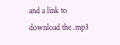and a link to download the .mp3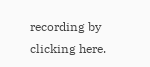recording by clicking here.